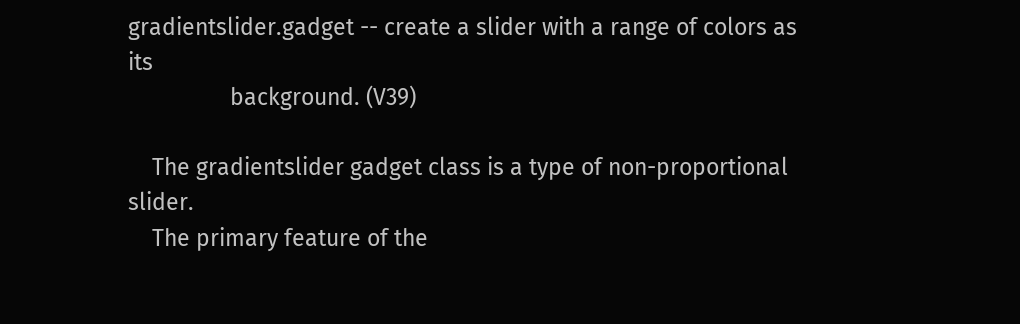gradientslider.gadget -- create a slider with a range of colors as its
                 background. (V39)

    The gradientslider gadget class is a type of non-proportional slider.
    The primary feature of the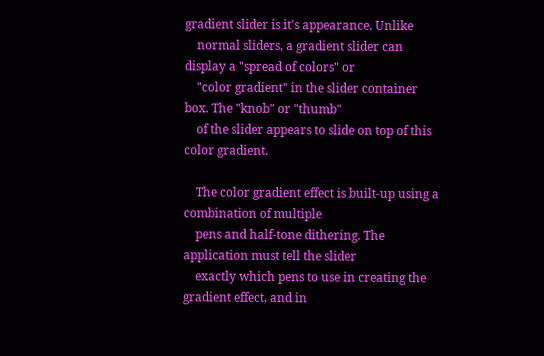gradient slider is it's appearance. Unlike
    normal sliders, a gradient slider can display a "spread of colors" or
    "color gradient" in the slider container box. The "knob" or "thumb"
    of the slider appears to slide on top of this color gradient.

    The color gradient effect is built-up using a combination of multiple
    pens and half-tone dithering. The application must tell the slider
    exactly which pens to use in creating the gradient effect, and in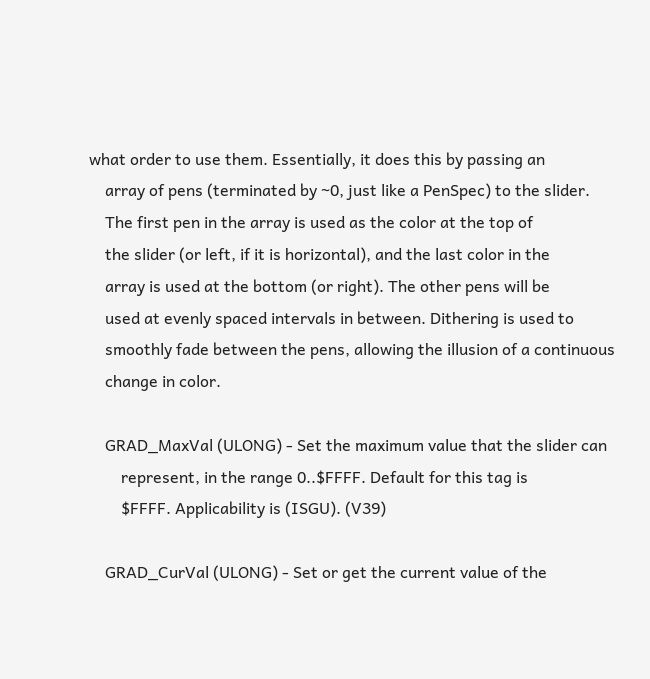what order to use them. Essentially, it does this by passing an
    array of pens (terminated by ~0, just like a PenSpec) to the slider.
    The first pen in the array is used as the color at the top of
    the slider (or left, if it is horizontal), and the last color in the
    array is used at the bottom (or right). The other pens will be
    used at evenly spaced intervals in between. Dithering is used to
    smoothly fade between the pens, allowing the illusion of a continuous
    change in color.

    GRAD_MaxVal (ULONG) - Set the maximum value that the slider can
        represent, in the range 0..$FFFF. Default for this tag is
        $FFFF. Applicability is (ISGU). (V39)

    GRAD_CurVal (ULONG) - Set or get the current value of the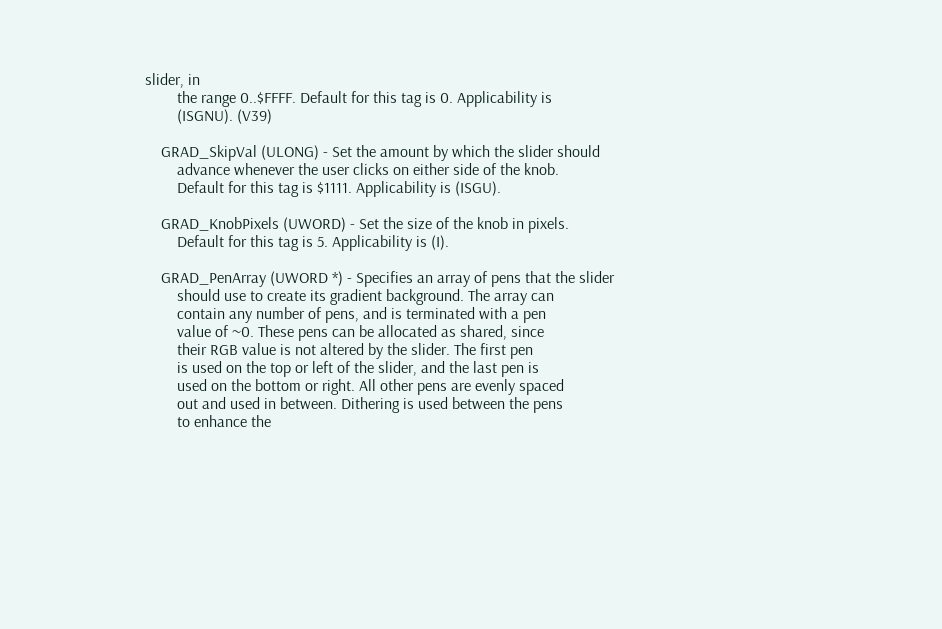slider, in
        the range 0..$FFFF. Default for this tag is 0. Applicability is
        (ISGNU). (V39)

    GRAD_SkipVal (ULONG) - Set the amount by which the slider should
        advance whenever the user clicks on either side of the knob.
        Default for this tag is $1111. Applicability is (ISGU).

    GRAD_KnobPixels (UWORD) - Set the size of the knob in pixels.
        Default for this tag is 5. Applicability is (I).

    GRAD_PenArray (UWORD *) - Specifies an array of pens that the slider
        should use to create its gradient background. The array can
        contain any number of pens, and is terminated with a pen
        value of ~0. These pens can be allocated as shared, since
        their RGB value is not altered by the slider. The first pen
        is used on the top or left of the slider, and the last pen is
        used on the bottom or right. All other pens are evenly spaced
        out and used in between. Dithering is used between the pens
        to enhance the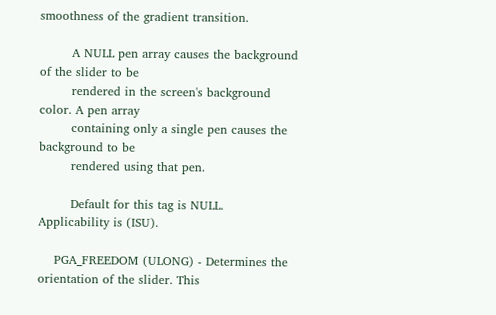smoothness of the gradient transition.

        A NULL pen array causes the background of the slider to be
        rendered in the screen's background color. A pen array
        containing only a single pen causes the background to be
        rendered using that pen.

        Default for this tag is NULL. Applicability is (ISU).

    PGA_FREEDOM (ULONG) - Determines the orientation of the slider. This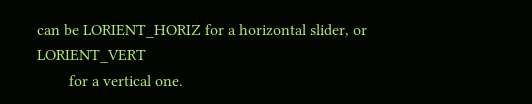can be LORIENT_HORIZ for a horizontal slider, or LORIENT_VERT
        for a vertical one.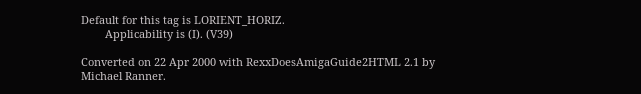Default for this tag is LORIENT_HORIZ.
        Applicability is (I). (V39)

Converted on 22 Apr 2000 with RexxDoesAmigaGuide2HTML 2.1 by Michael Ranner.